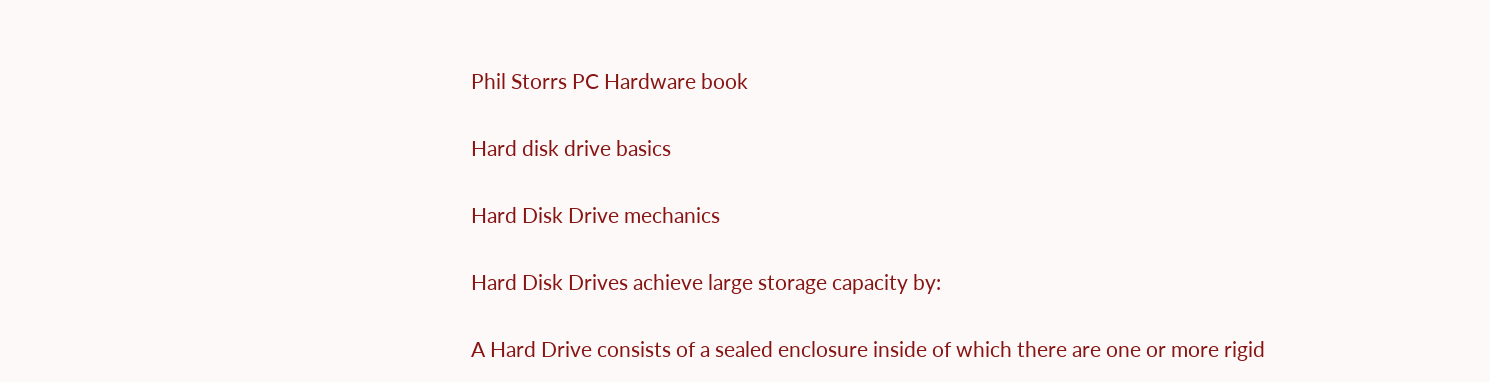Phil Storrs PC Hardware book

Hard disk drive basics

Hard Disk Drive mechanics

Hard Disk Drives achieve large storage capacity by:

A Hard Drive consists of a sealed enclosure inside of which there are one or more rigid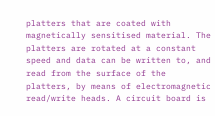platters that are coated with magnetically sensitised material. The platters are rotated at a constant speed and data can be written to, and read from the surface of the platters, by means of electromagnetic read/write heads. A circuit board is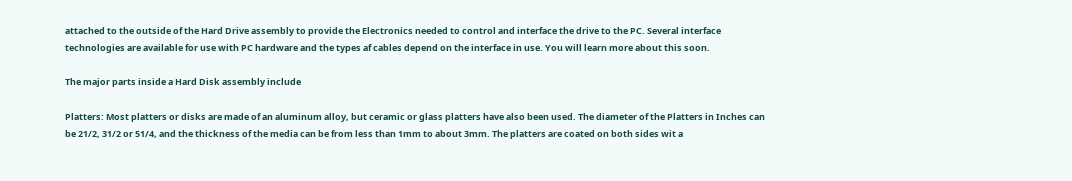attached to the outside of the Hard Drive assembly to provide the Electronics needed to control and interface the drive to the PC. Several interface technologies are available for use with PC hardware and the types af cables depend on the interface in use. You will learn more about this soon.

The major parts inside a Hard Disk assembly include

Platters: Most platters or disks are made of an aluminum alloy, but ceramic or glass platters have also been used. The diameter of the Platters in Inches can be 21/2, 31/2 or 51/4, and the thickness of the media can be from less than 1mm to about 3mm. The platters are coated on both sides wit a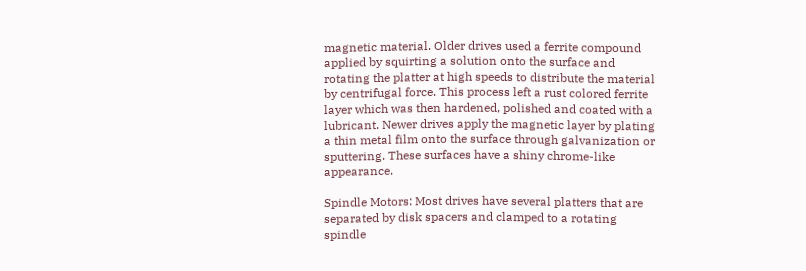magnetic material. Older drives used a ferrite compound applied by squirting a solution onto the surface and rotating the platter at high speeds to distribute the material by centrifugal force. This process left a rust colored ferrite layer which was then hardened, polished and coated with a lubricant. Newer drives apply the magnetic layer by plating a thin metal film onto the surface through galvanization or sputtering. These surfaces have a shiny chrome-like appearance.

Spindle Motors: Most drives have several platters that are separated by disk spacers and clamped to a rotating spindle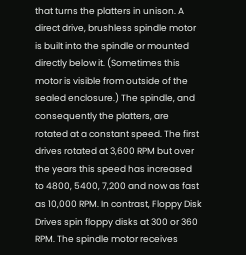that turns the platters in unison. A direct drive, brushless spindle motor is built into the spindle or mounted directly below it. (Sometimes this motor is visible from outside of the sealed enclosure.) The spindle, and consequently the platters, are rotated at a constant speed. The first drives rotated at 3,600 RPM but over the years this speed has increased to 4800, 5400, 7,200 and now as fast as 10,000 RPM. In contrast, Floppy Disk Drives spin floppy disks at 300 or 360 RPM. The spindle motor receives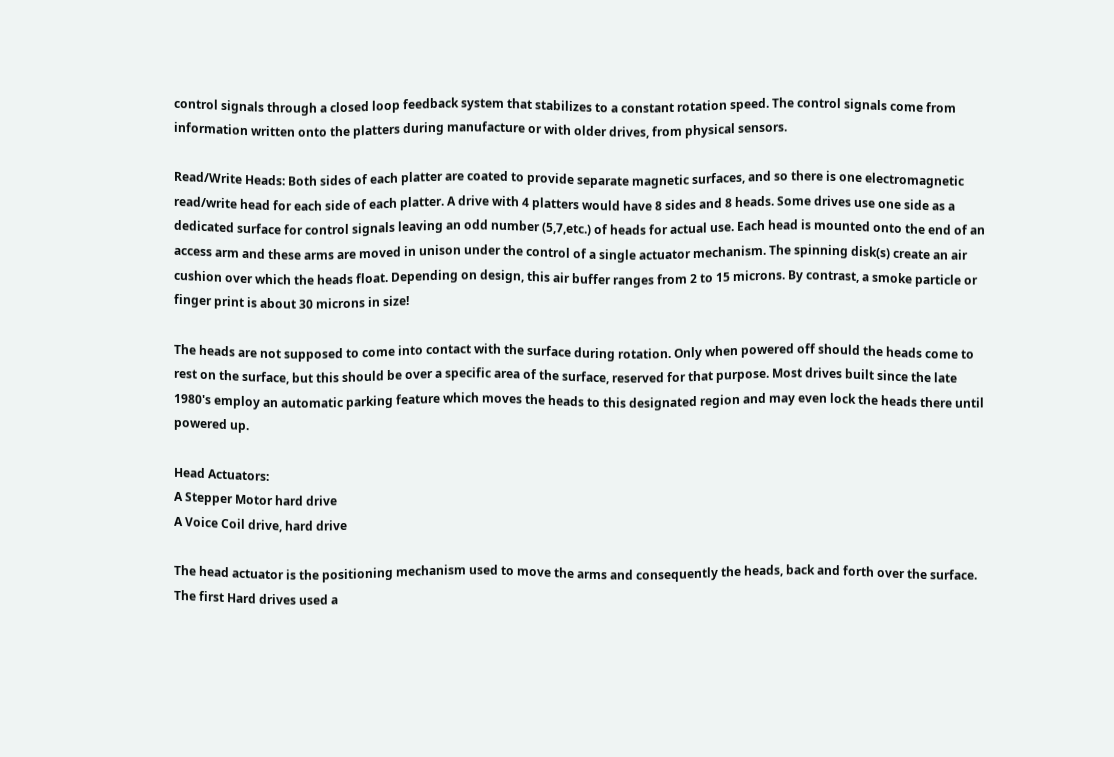control signals through a closed loop feedback system that stabilizes to a constant rotation speed. The control signals come from information written onto the platters during manufacture or with older drives, from physical sensors.

Read/Write Heads: Both sides of each platter are coated to provide separate magnetic surfaces, and so there is one electromagnetic read/write head for each side of each platter. A drive with 4 platters would have 8 sides and 8 heads. Some drives use one side as a dedicated surface for control signals leaving an odd number (5,7,etc.) of heads for actual use. Each head is mounted onto the end of an access arm and these arms are moved in unison under the control of a single actuator mechanism. The spinning disk(s) create an air cushion over which the heads float. Depending on design, this air buffer ranges from 2 to 15 microns. By contrast, a smoke particle or finger print is about 30 microns in size!

The heads are not supposed to come into contact with the surface during rotation. Only when powered off should the heads come to rest on the surface, but this should be over a specific area of the surface, reserved for that purpose. Most drives built since the late 1980's employ an automatic parking feature which moves the heads to this designated region and may even lock the heads there until powered up.

Head Actuators:
A Stepper Motor hard drive
A Voice Coil drive, hard drive

The head actuator is the positioning mechanism used to move the arms and consequently the heads, back and forth over the surface. The first Hard drives used a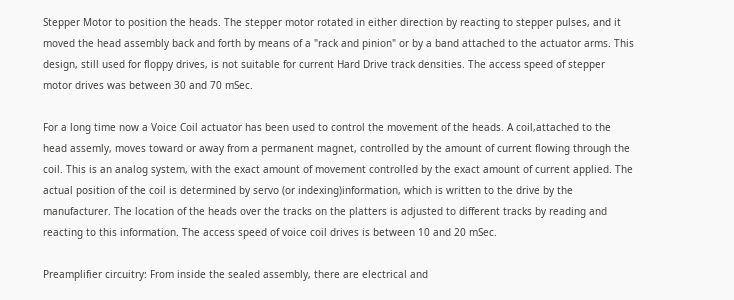Stepper Motor to position the heads. The stepper motor rotated in either direction by reacting to stepper pulses, and it moved the head assembly back and forth by means of a "rack and pinion" or by a band attached to the actuator arms. This design, still used for floppy drives, is not suitable for current Hard Drive track densities. The access speed of stepper motor drives was between 30 and 70 mSec.

For a long time now a Voice Coil actuator has been used to control the movement of the heads. A coil,attached to the head assemly, moves toward or away from a permanent magnet, controlled by the amount of current flowing through the coil. This is an analog system, with the exact amount of movement controlled by the exact amount of current applied. The actual position of the coil is determined by servo (or indexing)information, which is written to the drive by the manufacturer. The location of the heads over the tracks on the platters is adjusted to different tracks by reading and reacting to this information. The access speed of voice coil drives is between 10 and 20 mSec.

Preamplifier circuitry: From inside the sealed assembly, there are electrical and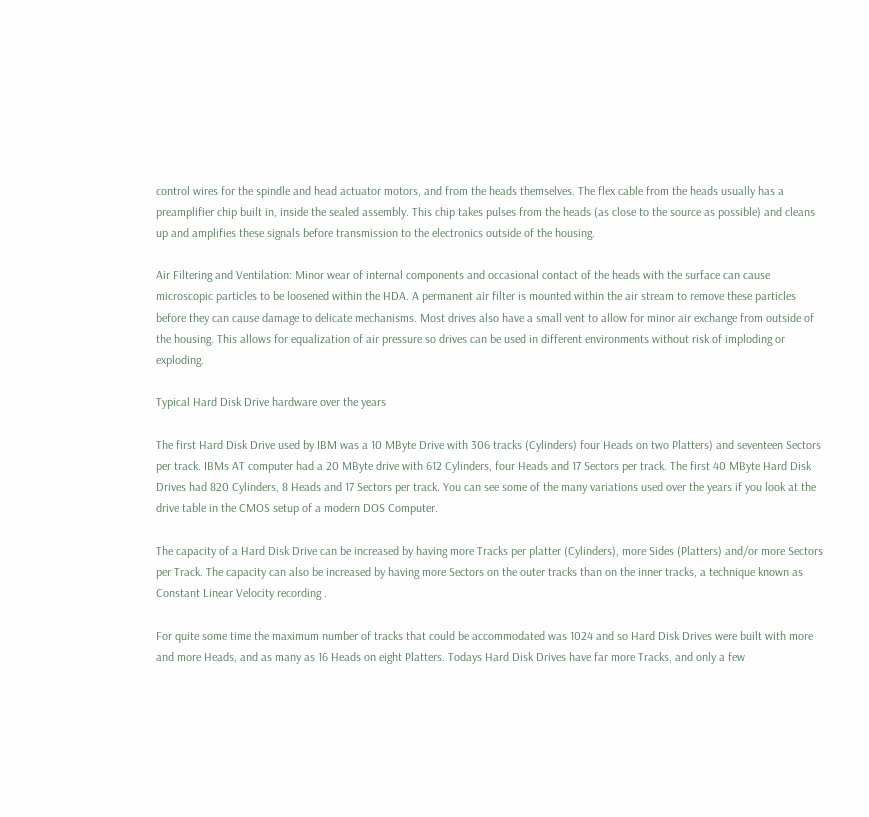control wires for the spindle and head actuator motors, and from the heads themselves. The flex cable from the heads usually has a preamplifier chip built in, inside the sealed assembly. This chip takes pulses from the heads (as close to the source as possible) and cleans up and amplifies these signals before transmission to the electronics outside of the housing.

Air Filtering and Ventilation: Minor wear of internal components and occasional contact of the heads with the surface can cause microscopic particles to be loosened within the HDA. A permanent air filter is mounted within the air stream to remove these particles before they can cause damage to delicate mechanisms. Most drives also have a small vent to allow for minor air exchange from outside of the housing. This allows for equalization of air pressure so drives can be used in different environments without risk of imploding or exploding.

Typical Hard Disk Drive hardware over the years

The first Hard Disk Drive used by IBM was a 10 MByte Drive with 306 tracks (Cylinders) four Heads on two Platters) and seventeen Sectors per track. IBMs AT computer had a 20 MByte drive with 612 Cylinders, four Heads and 17 Sectors per track. The first 40 MByte Hard Disk Drives had 820 Cylinders, 8 Heads and 17 Sectors per track. You can see some of the many variations used over the years if you look at the drive table in the CMOS setup of a modern DOS Computer.

The capacity of a Hard Disk Drive can be increased by having more Tracks per platter (Cylinders), more Sides (Platters) and/or more Sectors per Track. The capacity can also be increased by having more Sectors on the outer tracks than on the inner tracks, a technique known as Constant Linear Velocity recording .

For quite some time the maximum number of tracks that could be accommodated was 1024 and so Hard Disk Drives were built with more and more Heads, and as many as 16 Heads on eight Platters. Todays Hard Disk Drives have far more Tracks, and only a few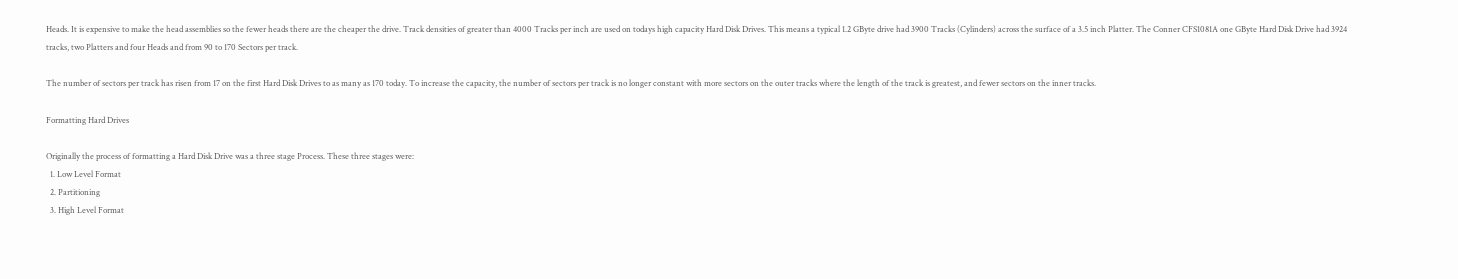Heads. It is expensive to make the head assemblies so the fewer heads there are the cheaper the drive. Track densities of greater than 4000 Tracks per inch are used on todays high capacity Hard Disk Drives. This means a typical 1.2 GByte drive had 3900 Tracks (Cylinders) across the surface of a 3.5 inch Platter. The Conner CFS1081A one GByte Hard Disk Drive had 3924 tracks, two Platters and four Heads and from 90 to 170 Sectors per track.

The number of sectors per track has risen from 17 on the first Hard Disk Drives to as many as 170 today. To increase the capacity, the number of sectors per track is no longer constant with more sectors on the outer tracks where the length of the track is greatest, and fewer sectors on the inner tracks.

Formatting Hard Drives

Originally the process of formatting a Hard Disk Drive was a three stage Process. These three stages were:
  1. Low Level Format
  2. Partitioning
  3. High Level Format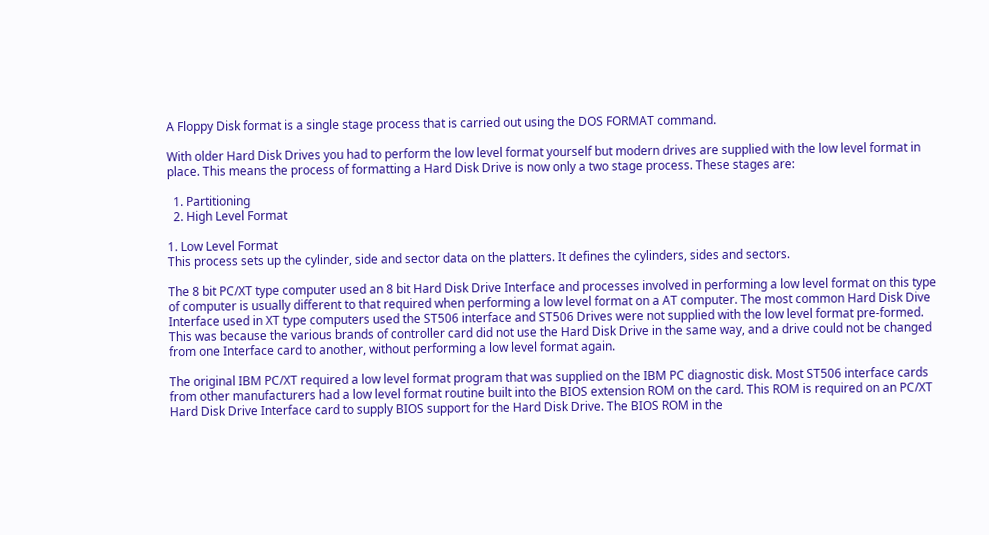A Floppy Disk format is a single stage process that is carried out using the DOS FORMAT command.

With older Hard Disk Drives you had to perform the low level format yourself but modern drives are supplied with the low level format in place. This means the process of formatting a Hard Disk Drive is now only a two stage process. These stages are:

  1. Partitioning
  2. High Level Format

1. Low Level Format
This process sets up the cylinder, side and sector data on the platters. It defines the cylinders, sides and sectors.

The 8 bit PC/XT type computer used an 8 bit Hard Disk Drive Interface and processes involved in performing a low level format on this type of computer is usually different to that required when performing a low level format on a AT computer. The most common Hard Disk Dive Interface used in XT type computers used the ST506 interface and ST506 Drives were not supplied with the low level format pre-formed. This was because the various brands of controller card did not use the Hard Disk Drive in the same way, and a drive could not be changed from one Interface card to another, without performing a low level format again.

The original IBM PC/XT required a low level format program that was supplied on the IBM PC diagnostic disk. Most ST506 interface cards from other manufacturers had a low level format routine built into the BIOS extension ROM on the card. This ROM is required on an PC/XT Hard Disk Drive Interface card to supply BIOS support for the Hard Disk Drive. The BIOS ROM in the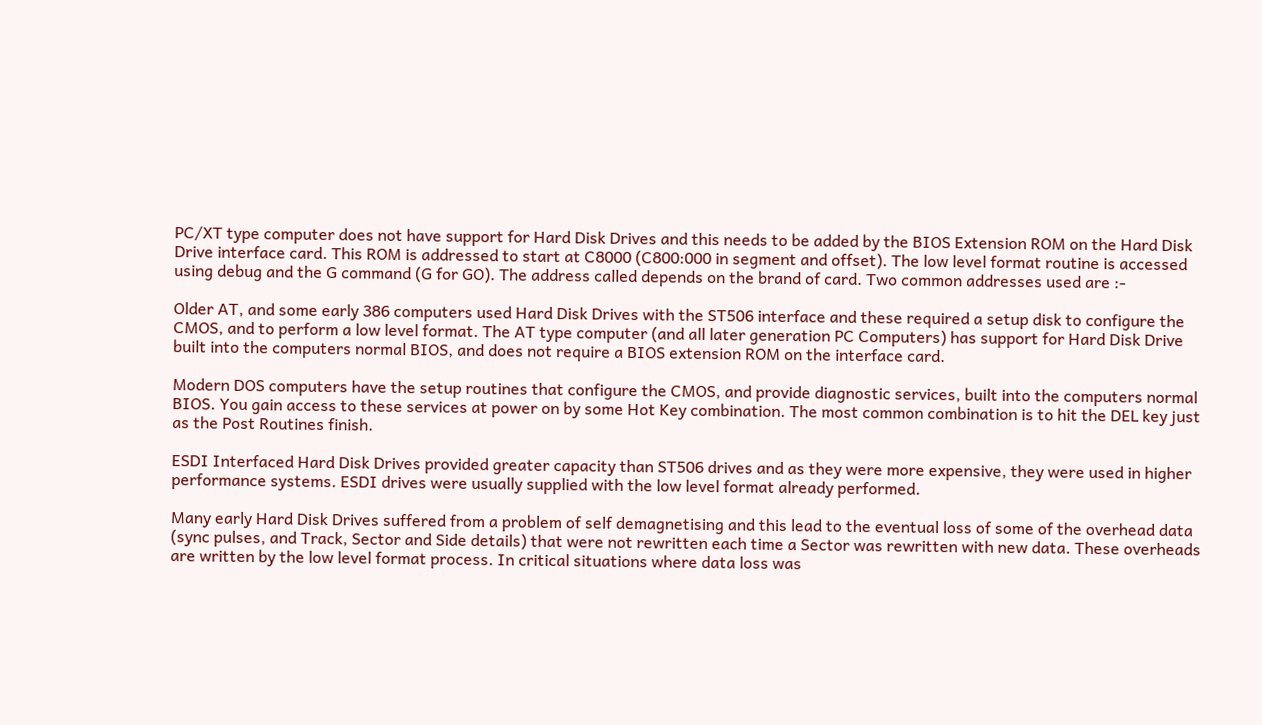PC/XT type computer does not have support for Hard Disk Drives and this needs to be added by the BIOS Extension ROM on the Hard Disk Drive interface card. This ROM is addressed to start at C8000 (C800:000 in segment and offset). The low level format routine is accessed using debug and the G command (G for GO). The address called depends on the brand of card. Two common addresses used are :-

Older AT, and some early 386 computers used Hard Disk Drives with the ST506 interface and these required a setup disk to configure the CMOS, and to perform a low level format. The AT type computer (and all later generation PC Computers) has support for Hard Disk Drive built into the computers normal BIOS, and does not require a BIOS extension ROM on the interface card.

Modern DOS computers have the setup routines that configure the CMOS, and provide diagnostic services, built into the computers normal BIOS. You gain access to these services at power on by some Hot Key combination. The most common combination is to hit the DEL key just as the Post Routines finish.

ESDI Interfaced Hard Disk Drives provided greater capacity than ST506 drives and as they were more expensive, they were used in higher performance systems. ESDI drives were usually supplied with the low level format already performed.

Many early Hard Disk Drives suffered from a problem of self demagnetising and this lead to the eventual loss of some of the overhead data (sync pulses, and Track, Sector and Side details) that were not rewritten each time a Sector was rewritten with new data. These overheads are written by the low level format process. In critical situations where data loss was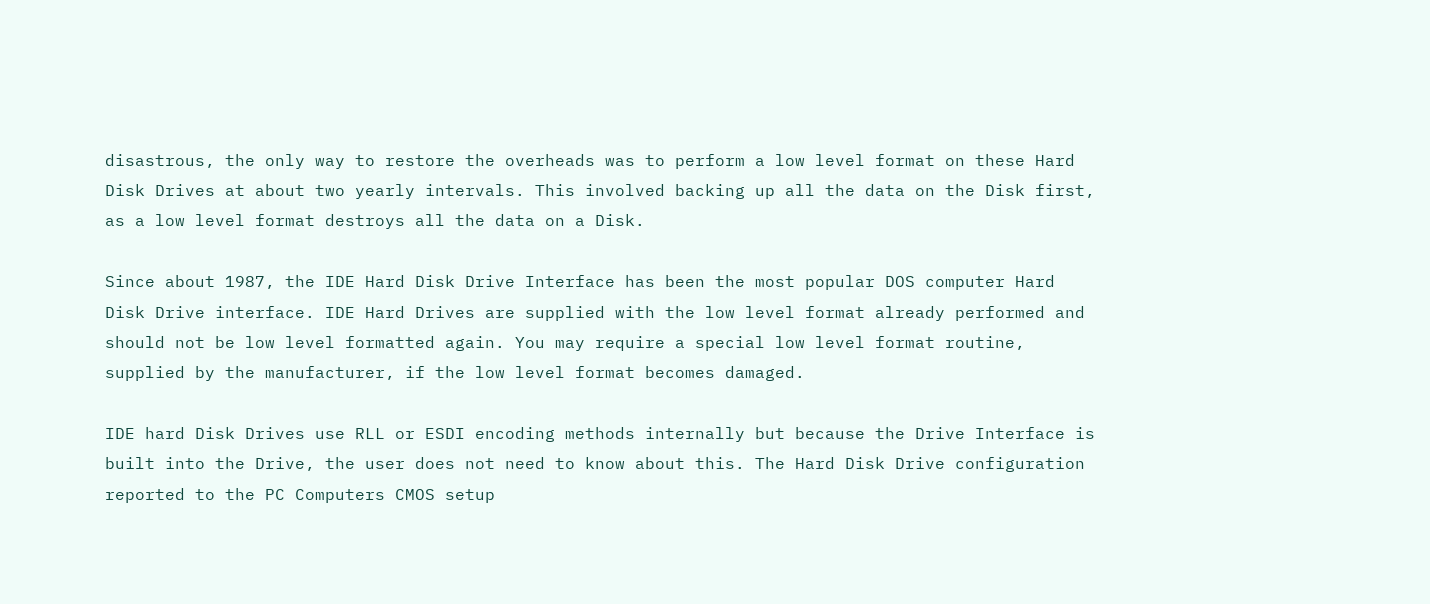disastrous, the only way to restore the overheads was to perform a low level format on these Hard Disk Drives at about two yearly intervals. This involved backing up all the data on the Disk first, as a low level format destroys all the data on a Disk.

Since about 1987, the IDE Hard Disk Drive Interface has been the most popular DOS computer Hard Disk Drive interface. IDE Hard Drives are supplied with the low level format already performed and should not be low level formatted again. You may require a special low level format routine, supplied by the manufacturer, if the low level format becomes damaged.

IDE hard Disk Drives use RLL or ESDI encoding methods internally but because the Drive Interface is built into the Drive, the user does not need to know about this. The Hard Disk Drive configuration reported to the PC Computers CMOS setup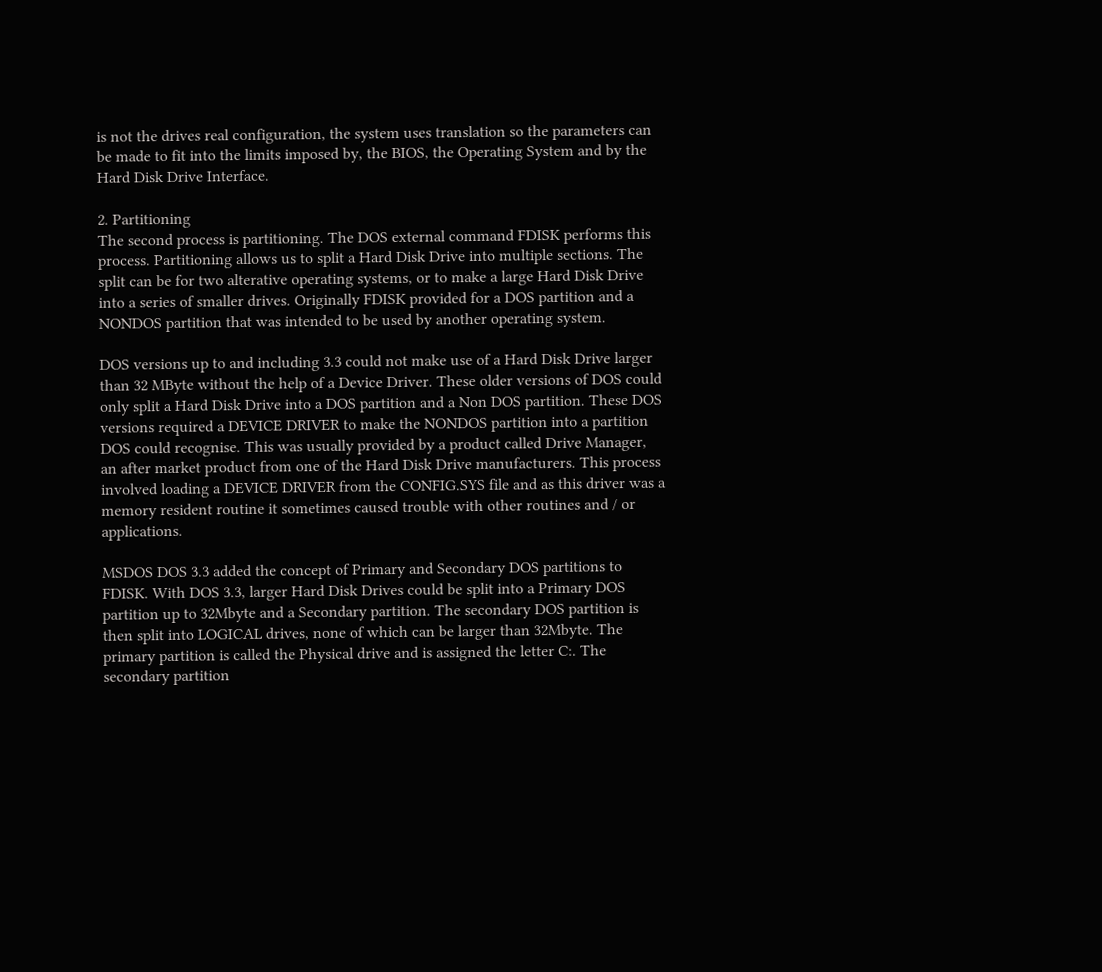is not the drives real configuration, the system uses translation so the parameters can be made to fit into the limits imposed by, the BIOS, the Operating System and by the Hard Disk Drive Interface.

2. Partitioning
The second process is partitioning. The DOS external command FDISK performs this process. Partitioning allows us to split a Hard Disk Drive into multiple sections. The split can be for two alterative operating systems, or to make a large Hard Disk Drive into a series of smaller drives. Originally FDISK provided for a DOS partition and a NONDOS partition that was intended to be used by another operating system.

DOS versions up to and including 3.3 could not make use of a Hard Disk Drive larger than 32 MByte without the help of a Device Driver. These older versions of DOS could only split a Hard Disk Drive into a DOS partition and a Non DOS partition. These DOS versions required a DEVICE DRIVER to make the NONDOS partition into a partition DOS could recognise. This was usually provided by a product called Drive Manager, an after market product from one of the Hard Disk Drive manufacturers. This process involved loading a DEVICE DRIVER from the CONFIG.SYS file and as this driver was a memory resident routine it sometimes caused trouble with other routines and / or applications.

MSDOS DOS 3.3 added the concept of Primary and Secondary DOS partitions to FDISK. With DOS 3.3, larger Hard Disk Drives could be split into a Primary DOS partition up to 32Mbyte and a Secondary partition. The secondary DOS partition is then split into LOGICAL drives, none of which can be larger than 32Mbyte. The primary partition is called the Physical drive and is assigned the letter C:. The secondary partition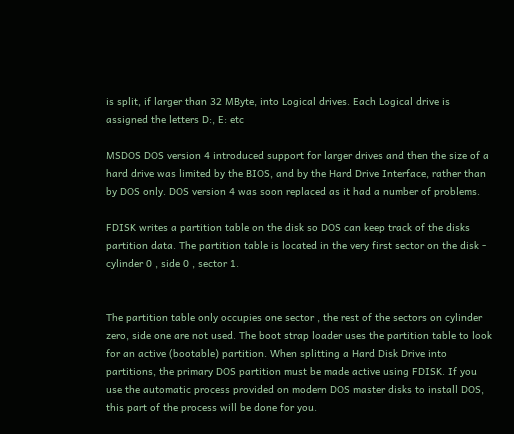is split, if larger than 32 MByte, into Logical drives. Each Logical drive is assigned the letters D:, E: etc

MSDOS DOS version 4 introduced support for larger drives and then the size of a hard drive was limited by the BIOS, and by the Hard Drive Interface, rather than by DOS only. DOS version 4 was soon replaced as it had a number of problems.

FDISK writes a partition table on the disk so DOS can keep track of the disks partition data. The partition table is located in the very first sector on the disk - cylinder 0 , side 0 , sector 1.


The partition table only occupies one sector , the rest of the sectors on cylinder zero, side one are not used. The boot strap loader uses the partition table to look for an active (bootable) partition. When splitting a Hard Disk Drive into partitions, the primary DOS partition must be made active using FDISK. If you use the automatic process provided on modern DOS master disks to install DOS, this part of the process will be done for you.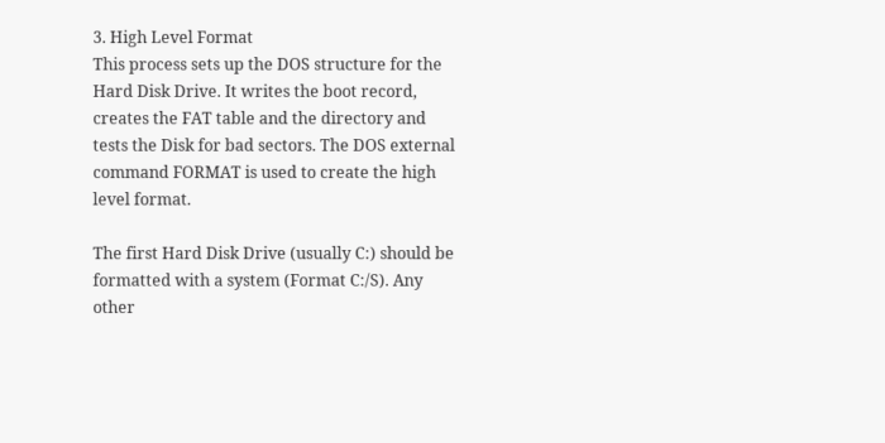3. High Level Format
This process sets up the DOS structure for the Hard Disk Drive. It writes the boot record, creates the FAT table and the directory and tests the Disk for bad sectors. The DOS external command FORMAT is used to create the high level format.

The first Hard Disk Drive (usually C:) should be formatted with a system (Format C:/S). Any other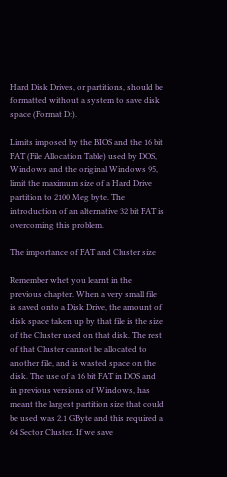Hard Disk Drives, or partitions, should be formatted without a system to save disk space (Format D:).

Limits imposed by the BIOS and the 16 bit FAT (File Allocation Table) used by DOS, Windows and the original Windows 95, limit the maximum size of a Hard Drive partition to 2100 Meg byte. The introduction of an alternative 32 bit FAT is overcoming this problem.

The importance of FAT and Cluster size

Remember whet you learnt in the previous chapter. When a very small file is saved onto a Disk Drive, the amount of disk space taken up by that file is the size of the Cluster used on that disk. The rest of that Cluster cannot be allocated to another file, and is wasted space on the disk. The use of a 16 bit FAT in DOS and in previous versions of Windows, has meant the largest partition size that could be used was 2.1 GByte and this required a 64 Sector Cluster. If we save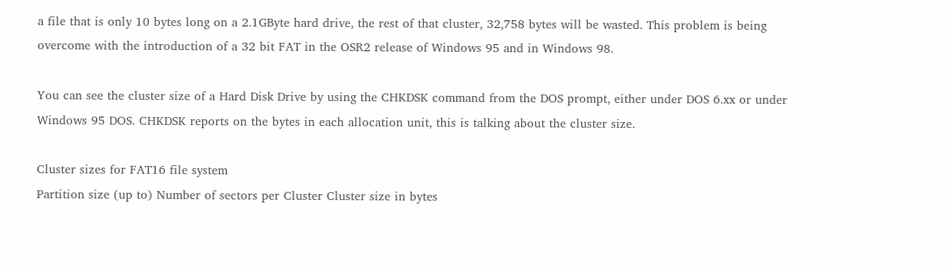a file that is only 10 bytes long on a 2.1GByte hard drive, the rest of that cluster, 32,758 bytes will be wasted. This problem is being overcome with the introduction of a 32 bit FAT in the OSR2 release of Windows 95 and in Windows 98.

You can see the cluster size of a Hard Disk Drive by using the CHKDSK command from the DOS prompt, either under DOS 6.xx or under Windows 95 DOS. CHKDSK reports on the bytes in each allocation unit, this is talking about the cluster size.

Cluster sizes for FAT16 file system
Partition size (up to) Number of sectors per Cluster Cluster size in bytes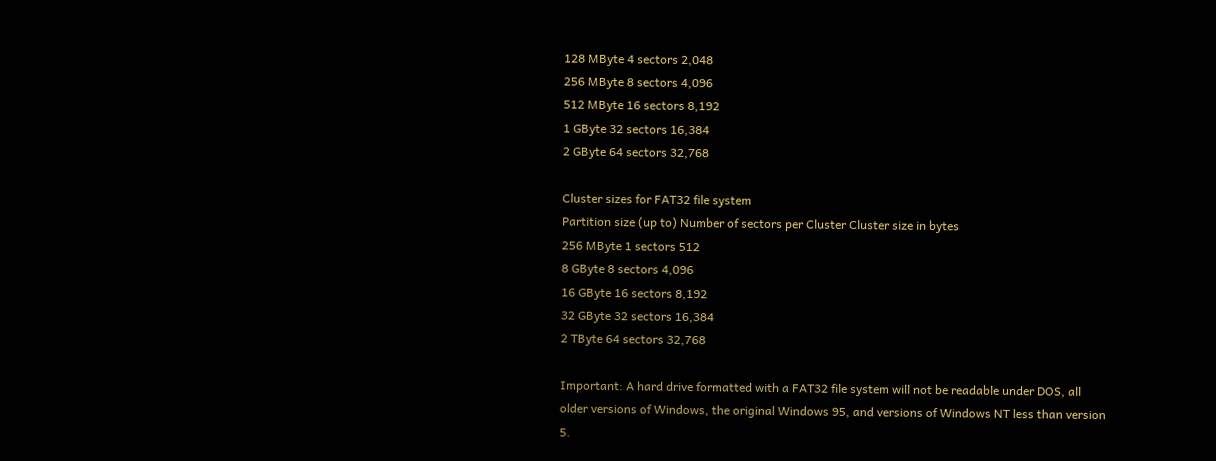128 MByte 4 sectors 2,048
256 MByte 8 sectors 4,096
512 MByte 16 sectors 8,192
1 GByte 32 sectors 16,384
2 GByte 64 sectors 32,768

Cluster sizes for FAT32 file system
Partition size (up to) Number of sectors per Cluster Cluster size in bytes
256 MByte 1 sectors 512
8 GByte 8 sectors 4,096
16 GByte 16 sectors 8,192
32 GByte 32 sectors 16,384
2 TByte 64 sectors 32,768

Important: A hard drive formatted with a FAT32 file system will not be readable under DOS, all older versions of Windows, the original Windows 95, and versions of Windows NT less than version 5.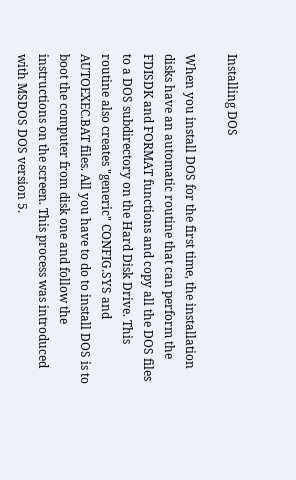Installing DOS

When you install DOS for the first time, the installation disks have an automatic routine that can perform the FDISDK and FORMAT functions and copy all the DOS files to a DOS subdirectory on the Hard Disk Drive. This routine also creates "generic" CONFIG.SYS and AUTOEXEC.BAT files. All you have to do to install DOS is to boot the computer from disk one and follow the instructions on the screen. This process was introduced with MSDOS DOS version 5.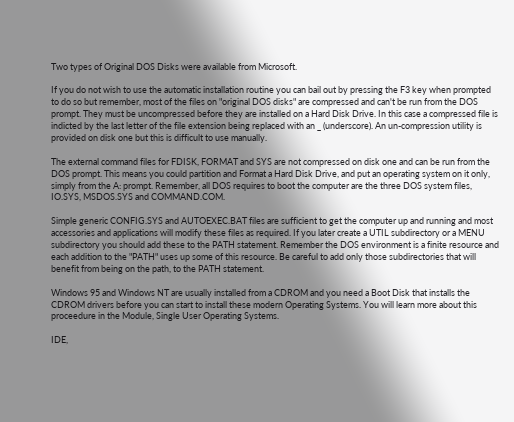Two types of Original DOS Disks were available from Microsoft.

If you do not wish to use the automatic installation routine you can bail out by pressing the F3 key when prompted to do so but remember, most of the files on "original DOS disks" are compressed and can't be run from the DOS prompt. They must be uncompressed before they are installed on a Hard Disk Drive. In this case a compressed file is indicted by the last letter of the file extension being replaced with an _ (underscore). An un-compression utility is provided on disk one but this is difficult to use manually.

The external command files for FDISK, FORMAT and SYS are not compressed on disk one and can be run from the DOS prompt. This means you could partition and Format a Hard Disk Drive, and put an operating system on it only, simply from the A: prompt. Remember, all DOS requires to boot the computer are the three DOS system files, IO.SYS, MSDOS.SYS and COMMAND.COM.

Simple generic CONFIG.SYS and AUTOEXEC.BAT files are sufficient to get the computer up and running and most accessories and applications will modify these files as required. If you later create a UTIL subdirectory or a MENU subdirectory you should add these to the PATH statement. Remember the DOS environment is a finite resource and each addition to the "PATH" uses up some of this resource. Be careful to add only those subdirectories that will benefit from being on the path, to the PATH statement.

Windows 95 and Windows NT are usually installed from a CDROM and you need a Boot Disk that installs the CDROM drivers before you can start to install these modern Operating Systems. You will learn more about this proceedure in the Module, Single User Operating Systems.

IDE,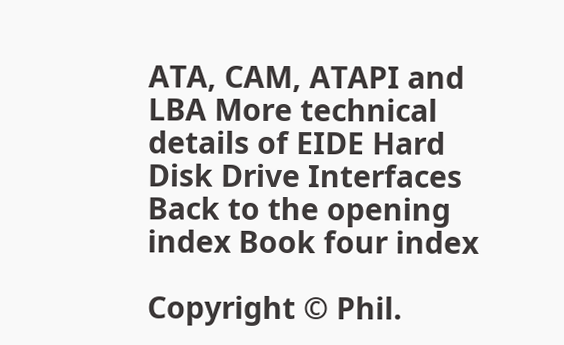ATA, CAM, ATAPI and LBA More technical details of EIDE Hard Disk Drive Interfaces Back to the opening index Book four index

Copyright © Phil.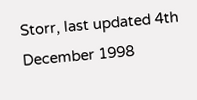Storr, last updated 4th December 1998